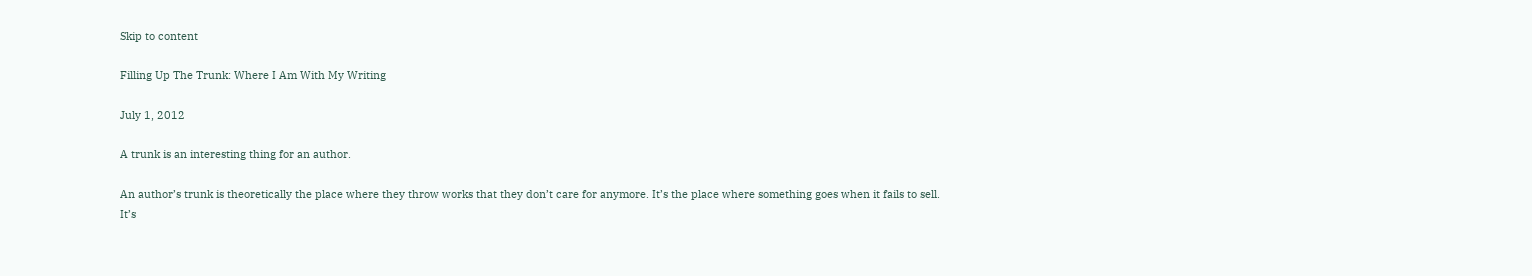Skip to content

Filling Up The Trunk: Where I Am With My Writing

July 1, 2012

A trunk is an interesting thing for an author.

An author’s trunk is theoretically the place where they throw works that they don’t care for anymore. It’s the place where something goes when it fails to sell. It’s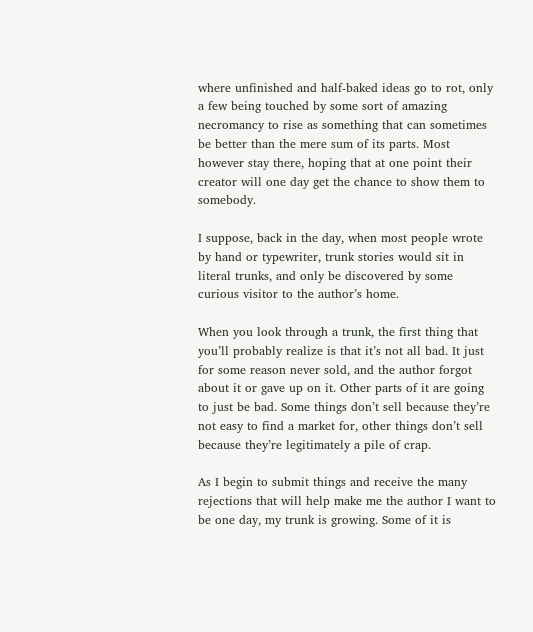where unfinished and half-baked ideas go to rot, only a few being touched by some sort of amazing necromancy to rise as something that can sometimes be better than the mere sum of its parts. Most however stay there, hoping that at one point their creator will one day get the chance to show them to somebody.

I suppose, back in the day, when most people wrote by hand or typewriter, trunk stories would sit in literal trunks, and only be discovered by some curious visitor to the author’s home.

When you look through a trunk, the first thing that you’ll probably realize is that it’s not all bad. It just for some reason never sold, and the author forgot about it or gave up on it. Other parts of it are going to just be bad. Some things don’t sell because they’re not easy to find a market for, other things don’t sell because they’re legitimately a pile of crap.

As I begin to submit things and receive the many rejections that will help make me the author I want to be one day, my trunk is growing. Some of it is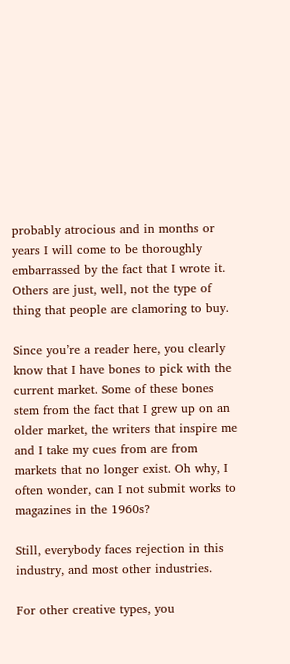probably atrocious and in months or years I will come to be thoroughly embarrassed by the fact that I wrote it. Others are just, well, not the type of thing that people are clamoring to buy.

Since you’re a reader here, you clearly know that I have bones to pick with the current market. Some of these bones stem from the fact that I grew up on an older market, the writers that inspire me and I take my cues from are from markets that no longer exist. Oh why, I often wonder, can I not submit works to magazines in the 1960s?

Still, everybody faces rejection in this industry, and most other industries.

For other creative types, you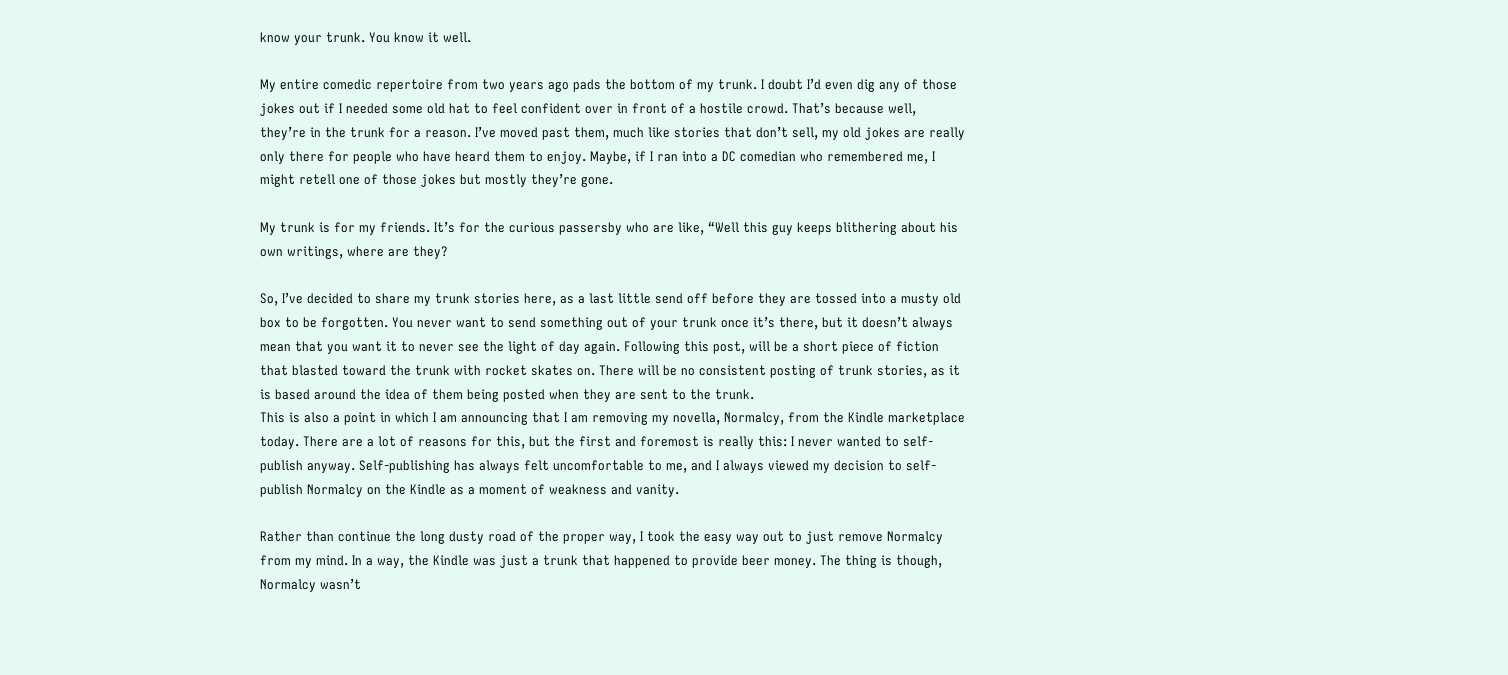know your trunk. You know it well.

My entire comedic repertoire from two years ago pads the bottom of my trunk. I doubt I’d even dig any of those jokes out if I needed some old hat to feel confident over in front of a hostile crowd. That’s because well, they’re in the trunk for a reason. I’ve moved past them, much like stories that don’t sell, my old jokes are really only there for people who have heard them to enjoy. Maybe, if I ran into a DC comedian who remembered me, I might retell one of those jokes but mostly they’re gone.

My trunk is for my friends. It’s for the curious passersby who are like, “Well this guy keeps blithering about his own writings, where are they?

So, I’ve decided to share my trunk stories here, as a last little send off before they are tossed into a musty old box to be forgotten. You never want to send something out of your trunk once it’s there, but it doesn’t always mean that you want it to never see the light of day again. Following this post, will be a short piece of fiction that blasted toward the trunk with rocket skates on. There will be no consistent posting of trunk stories, as it is based around the idea of them being posted when they are sent to the trunk.
This is also a point in which I am announcing that I am removing my novella, Normalcy, from the Kindle marketplace today. There are a lot of reasons for this, but the first and foremost is really this: I never wanted to self-publish anyway. Self-publishing has always felt uncomfortable to me, and I always viewed my decision to self-publish Normalcy on the Kindle as a moment of weakness and vanity.

Rather than continue the long dusty road of the proper way, I took the easy way out to just remove Normalcy from my mind. In a way, the Kindle was just a trunk that happened to provide beer money. The thing is though, Normalcy wasn’t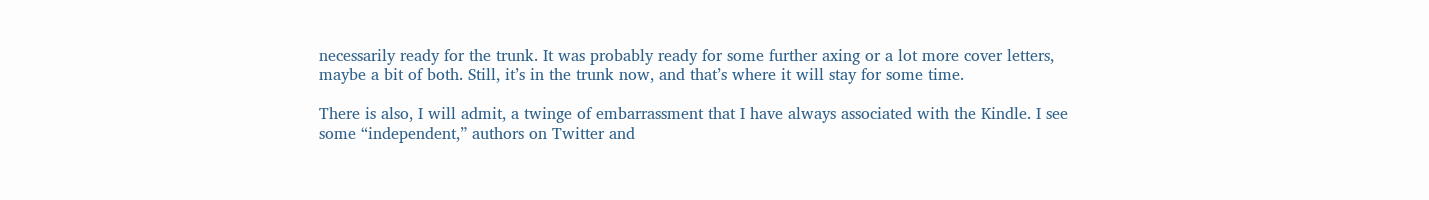necessarily ready for the trunk. It was probably ready for some further axing or a lot more cover letters, maybe a bit of both. Still, it’s in the trunk now, and that’s where it will stay for some time.

There is also, I will admit, a twinge of embarrassment that I have always associated with the Kindle. I see some “independent,” authors on Twitter and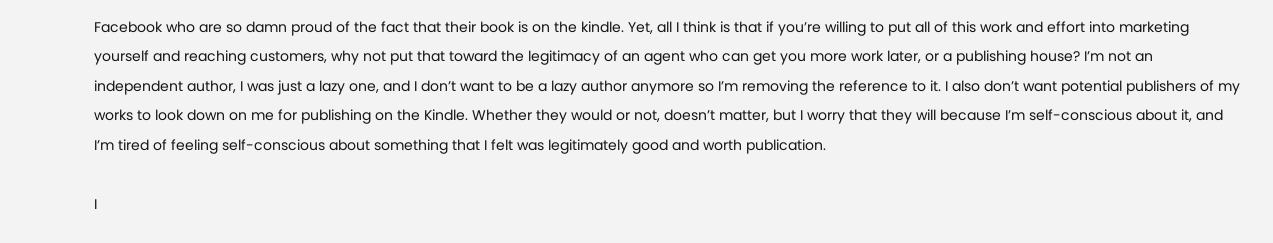Facebook who are so damn proud of the fact that their book is on the kindle. Yet, all I think is that if you’re willing to put all of this work and effort into marketing yourself and reaching customers, why not put that toward the legitimacy of an agent who can get you more work later, or a publishing house? I’m not an independent author, I was just a lazy one, and I don’t want to be a lazy author anymore so I’m removing the reference to it. I also don’t want potential publishers of my works to look down on me for publishing on the Kindle. Whether they would or not, doesn’t matter, but I worry that they will because I’m self-conscious about it, and I’m tired of feeling self-conscious about something that I felt was legitimately good and worth publication.

I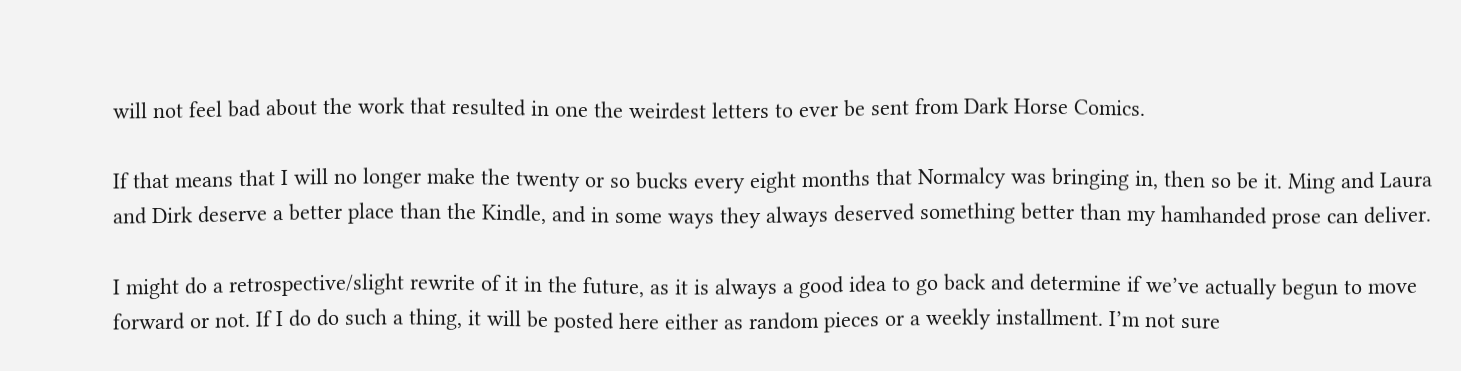will not feel bad about the work that resulted in one the weirdest letters to ever be sent from Dark Horse Comics.

If that means that I will no longer make the twenty or so bucks every eight months that Normalcy was bringing in, then so be it. Ming and Laura and Dirk deserve a better place than the Kindle, and in some ways they always deserved something better than my hamhanded prose can deliver.

I might do a retrospective/slight rewrite of it in the future, as it is always a good idea to go back and determine if we’ve actually begun to move forward or not. If I do do such a thing, it will be posted here either as random pieces or a weekly installment. I’m not sure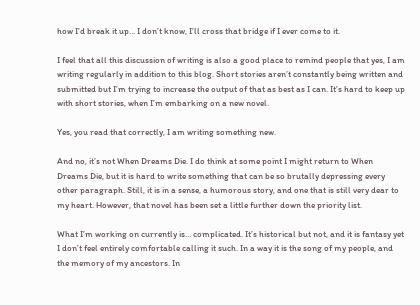how I’d break it up… I don’t know, I’ll cross that bridge if I ever come to it.

I feel that all this discussion of writing is also a good place to remind people that yes, I am writing regularly in addition to this blog. Short stories aren’t constantly being written and submitted but I’m trying to increase the output of that as best as I can. It’s hard to keep up with short stories, when I’m embarking on a new novel.

Yes, you read that correctly, I am writing something new.

And no, it’s not When Dreams Die. I do think at some point I might return to When Dreams Die, but it is hard to write something that can be so brutally depressing every other paragraph. Still, it is in a sense, a humorous story, and one that is still very dear to my heart. However, that novel has been set a little further down the priority list.

What I’m working on currently is… complicated. It’s historical but not, and it is fantasy yet I don’t feel entirely comfortable calling it such. In a way it is the song of my people, and the memory of my ancestors. In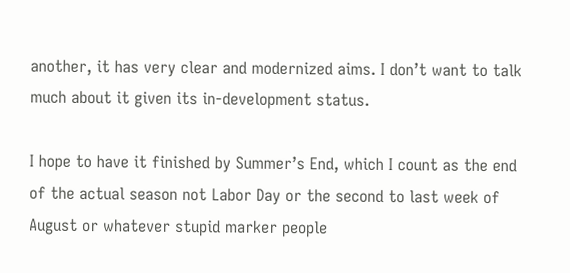another, it has very clear and modernized aims. I don’t want to talk much about it given its in-development status.

I hope to have it finished by Summer’s End, which I count as the end of the actual season not Labor Day or the second to last week of August or whatever stupid marker people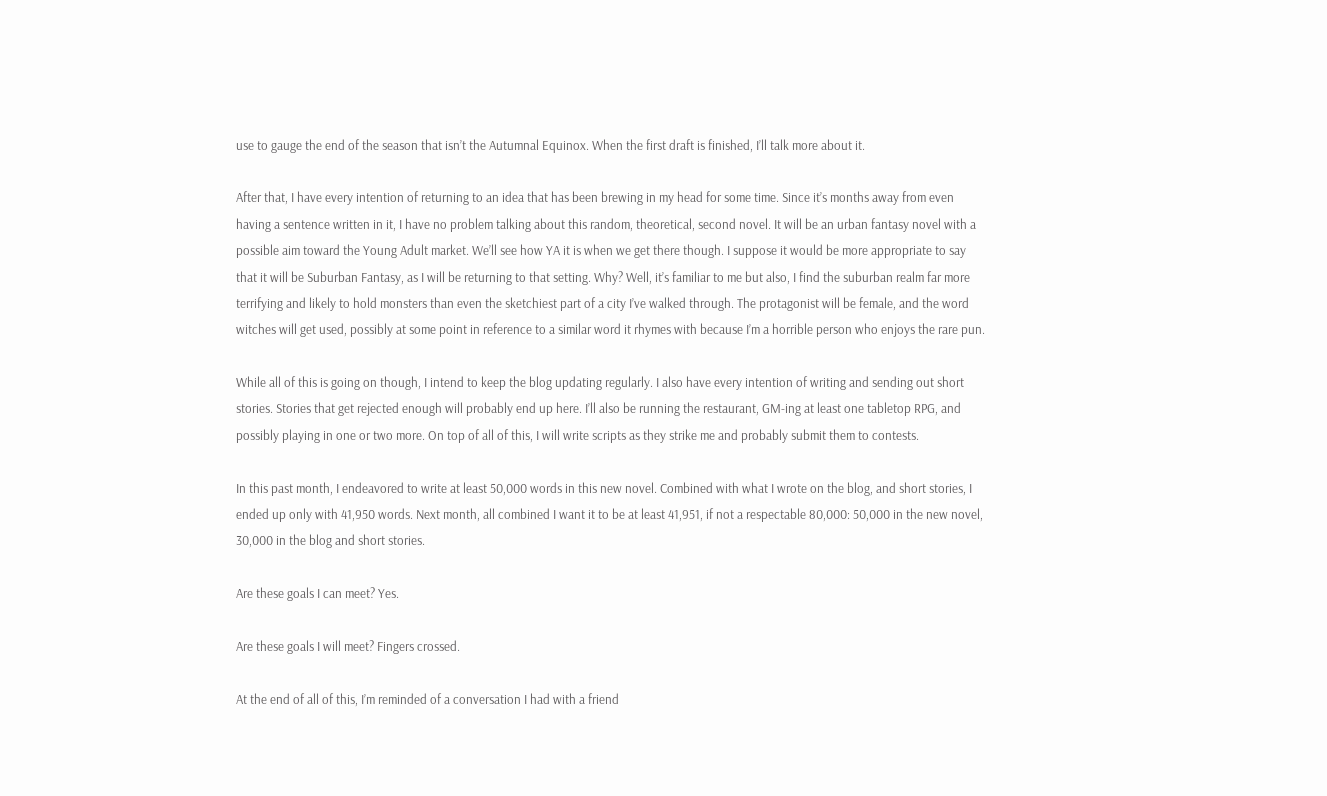use to gauge the end of the season that isn’t the Autumnal Equinox. When the first draft is finished, I’ll talk more about it.

After that, I have every intention of returning to an idea that has been brewing in my head for some time. Since it’s months away from even having a sentence written in it, I have no problem talking about this random, theoretical, second novel. It will be an urban fantasy novel with a possible aim toward the Young Adult market. We’ll see how YA it is when we get there though. I suppose it would be more appropriate to say that it will be Suburban Fantasy, as I will be returning to that setting. Why? Well, it’s familiar to me but also, I find the suburban realm far more terrifying and likely to hold monsters than even the sketchiest part of a city I’ve walked through. The protagonist will be female, and the word witches will get used, possibly at some point in reference to a similar word it rhymes with because I’m a horrible person who enjoys the rare pun.

While all of this is going on though, I intend to keep the blog updating regularly. I also have every intention of writing and sending out short stories. Stories that get rejected enough will probably end up here. I’ll also be running the restaurant, GM-ing at least one tabletop RPG, and possibly playing in one or two more. On top of all of this, I will write scripts as they strike me and probably submit them to contests.

In this past month, I endeavored to write at least 50,000 words in this new novel. Combined with what I wrote on the blog, and short stories, I ended up only with 41,950 words. Next month, all combined I want it to be at least 41,951, if not a respectable 80,000: 50,000 in the new novel, 30,000 in the blog and short stories.

Are these goals I can meet? Yes.

Are these goals I will meet? Fingers crossed.

At the end of all of this, I’m reminded of a conversation I had with a friend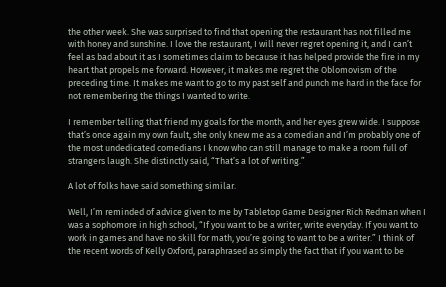the other week. She was surprised to find that opening the restaurant has not filled me with honey and sunshine. I love the restaurant, I will never regret opening it, and I can’t feel as bad about it as I sometimes claim to because it has helped provide the fire in my heart that propels me forward. However, it makes me regret the Oblomovism of the preceding time. It makes me want to go to my past self and punch me hard in the face for not remembering the things I wanted to write.

I remember telling that friend my goals for the month, and her eyes grew wide. I suppose that’s once again my own fault, she only knew me as a comedian and I’m probably one of the most undedicated comedians I know who can still manage to make a room full of strangers laugh. She distinctly said, “That’s a lot of writing.”

A lot of folks have said something similar.

Well, I’m reminded of advice given to me by Tabletop Game Designer Rich Redman when I was a sophomore in high school, “If you want to be a writer, write everyday. If you want to work in games and have no skill for math, you’re going to want to be a writer.” I think of the recent words of Kelly Oxford, paraphrased as simply the fact that if you want to be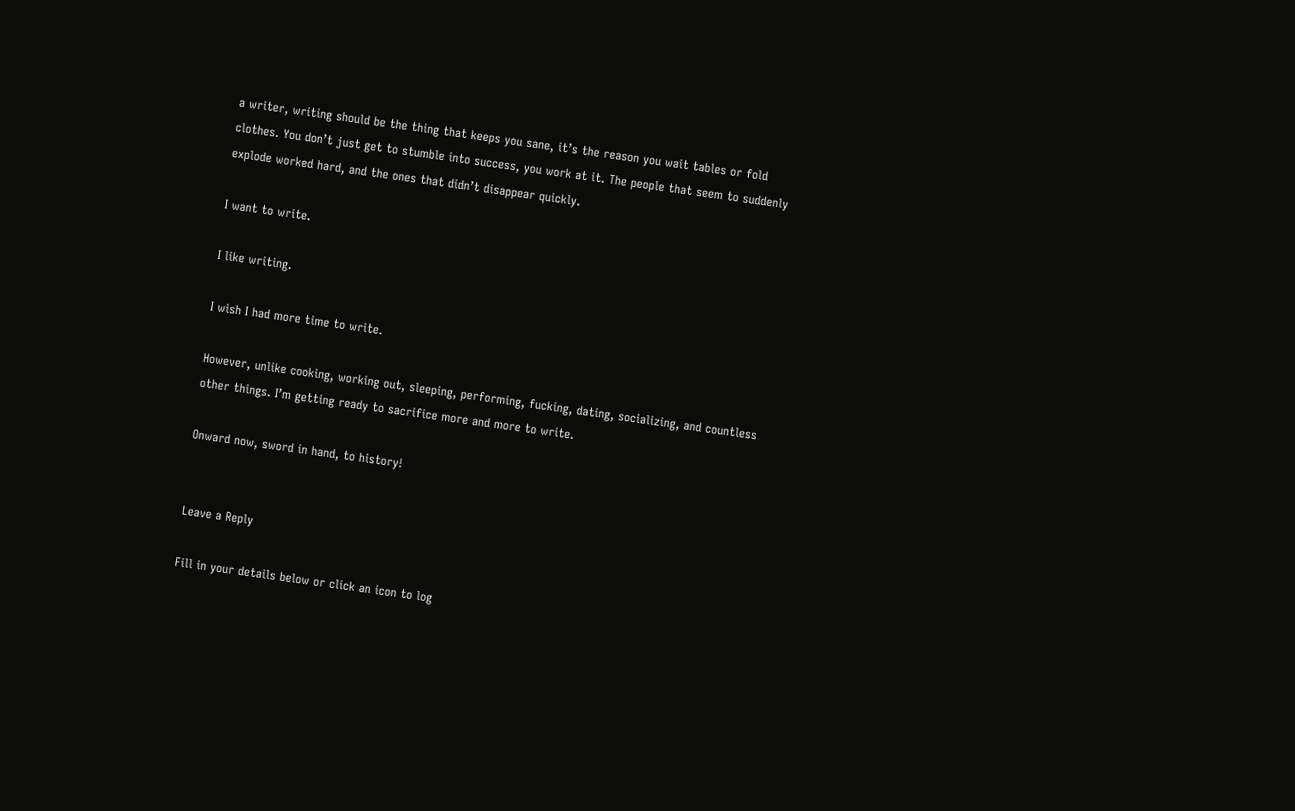a writer, writing should be the thing that keeps you sane, it’s the reason you wait tables or fold clothes. You don’t just get to stumble into success, you work at it. The people that seem to suddenly explode worked hard, and the ones that didn’t disappear quickly.

I want to write.

I like writing.

I wish I had more time to write.

However, unlike cooking, working out, sleeping, performing, fucking, dating, socializing, and countless other things. I’m getting ready to sacrifice more and more to write.

Onward now, sword in hand, to history!


Leave a Reply

Fill in your details below or click an icon to log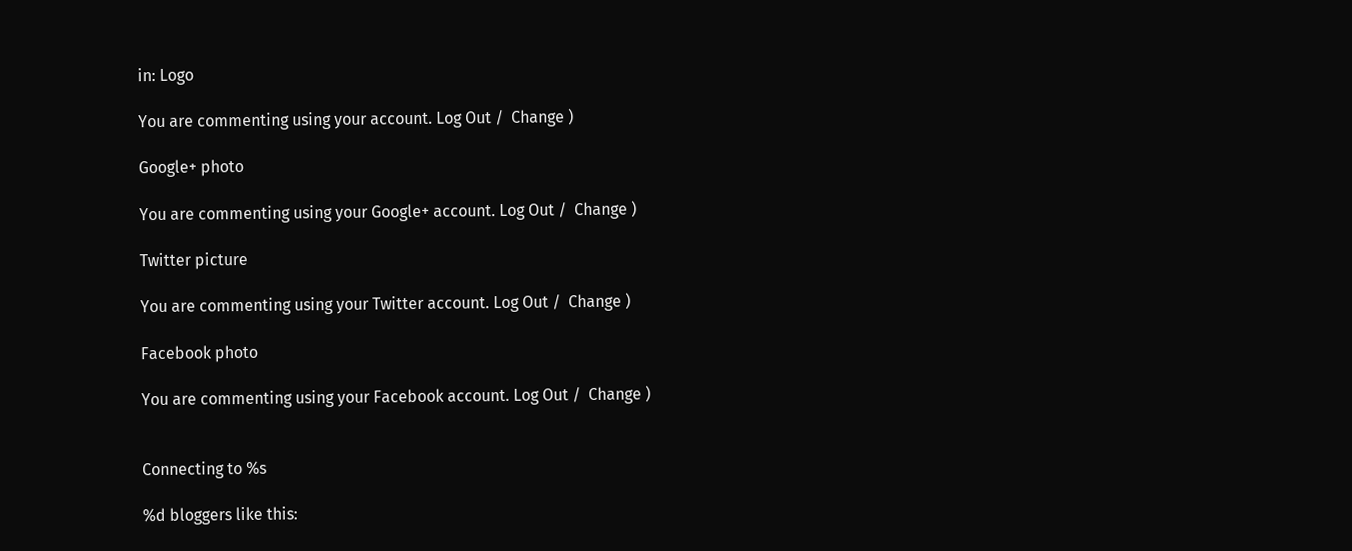in: Logo

You are commenting using your account. Log Out /  Change )

Google+ photo

You are commenting using your Google+ account. Log Out /  Change )

Twitter picture

You are commenting using your Twitter account. Log Out /  Change )

Facebook photo

You are commenting using your Facebook account. Log Out /  Change )


Connecting to %s

%d bloggers like this: